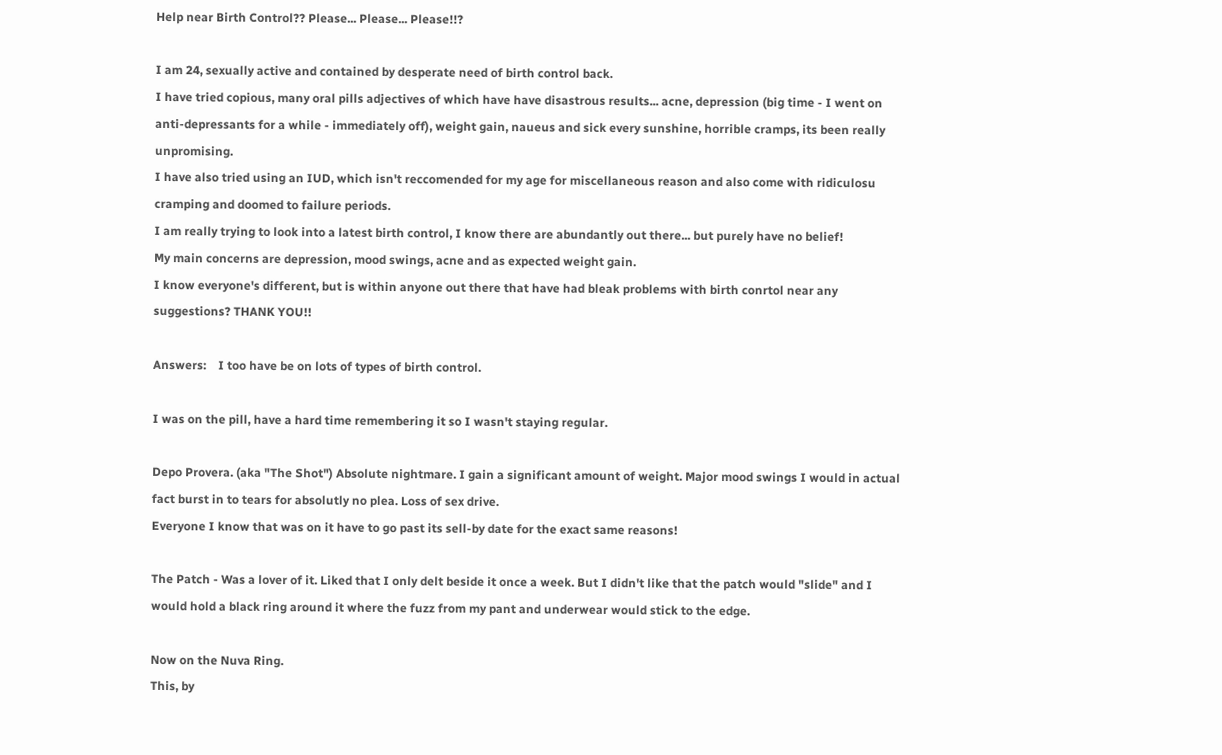Help near Birth Control?? Please... Please... Please!!?

I am 24, sexually active and contained by desperate need of birth control back.
I have tried copious, many oral pills adjectives of which have have disastrous results... acne, depression (big time - I went on anti-depressants for a while - immediately off), weight gain, naueus and sick every sunshine, horrible cramps, its been really unpromising.
I have also tried using an IUD, which isn't reccomended for my age for miscellaneous reason and also come with ridiculosu cramping and doomed to failure periods.
I am really trying to look into a latest birth control, I know there are abundantly out there... but purely have no belief!
My main concerns are depression, mood swings, acne and as expected weight gain.
I know everyone's different, but is within anyone out there that have had bleak problems with birth conrtol near any suggestions? THANK YOU!!

Answers:    I too have be on lots of types of birth control.

I was on the pill, have a hard time remembering it so I wasn't staying regular.

Depo Provera. (aka "The Shot") Absolute nightmare. I gain a significant amount of weight. Major mood swings I would in actual fact burst in to tears for absolutly no plea. Loss of sex drive.
Everyone I know that was on it have to go past its sell-by date for the exact same reasons!

The Patch - Was a lover of it. Liked that I only delt beside it once a week. But I didn't like that the patch would "slide" and I would hold a black ring around it where the fuzz from my pant and underwear would stick to the edge.

Now on the Nuva Ring.
This, by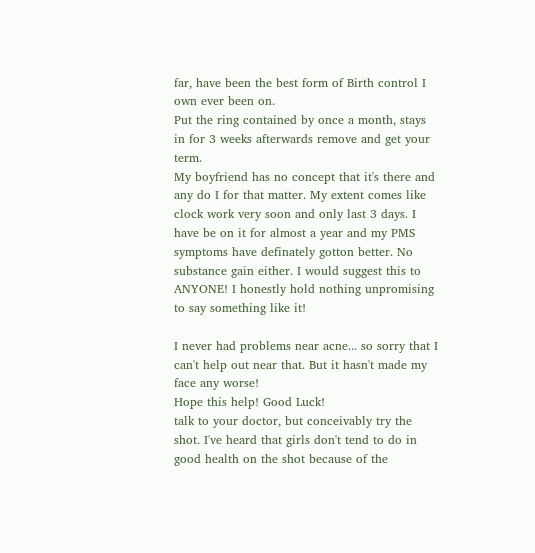far, have been the best form of Birth control I own ever been on.
Put the ring contained by once a month, stays in for 3 weeks afterwards remove and get your term.
My boyfriend has no concept that it's there and any do I for that matter. My extent comes like clock work very soon and only last 3 days. I have be on it for almost a year and my PMS symptoms have definately gotton better. No substance gain either. I would suggest this to ANYONE! I honestly hold nothing unpromising to say something like it!

I never had problems near acne... so sorry that I can't help out near that. But it hasn't made my face any worse!
Hope this help! Good Luck!
talk to your doctor, but conceivably try the shot. I've heard that girls don't tend to do in good health on the shot because of the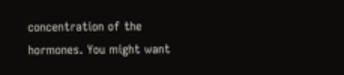concentration of the hormones. You might want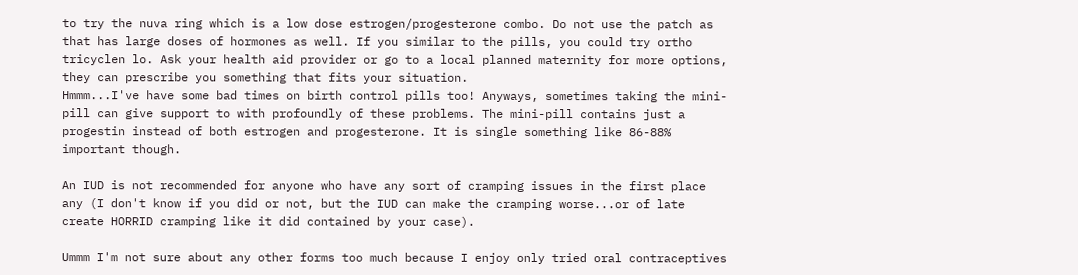to try the nuva ring which is a low dose estrogen/progesterone combo. Do not use the patch as that has large doses of hormones as well. If you similar to the pills, you could try ortho tricyclen lo. Ask your health aid provider or go to a local planned maternity for more options, they can prescribe you something that fits your situation.
Hmmm...I've have some bad times on birth control pills too! Anyways, sometimes taking the mini-pill can give support to with profoundly of these problems. The mini-pill contains just a progestin instead of both estrogen and progesterone. It is single something like 86-88% important though.

An IUD is not recommended for anyone who have any sort of cramping issues in the first place any (I don't know if you did or not, but the IUD can make the cramping worse...or of late create HORRID cramping like it did contained by your case).

Ummm I'm not sure about any other forms too much because I enjoy only tried oral contraceptives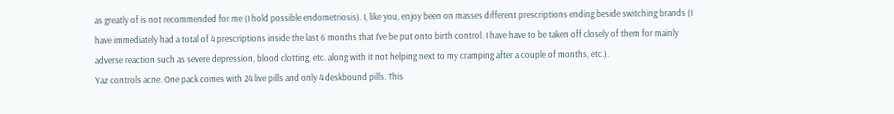as greatly of is not recommended for me (I hold possible endometriosis). I, like you, enjoy been on masses different prescriptions ending beside switching brands (I have immediately had a total of 4 prescriptions inside the last 6 months that I've be put onto birth control. I have have to be taken off closely of them for mainly adverse reaction such as severe depression, blood clotting, etc. along with it not helping next to my cramping after a couple of months, etc.).
Yaz controls acne. One pack comes with 24 live pills and only 4 deskbound pills. This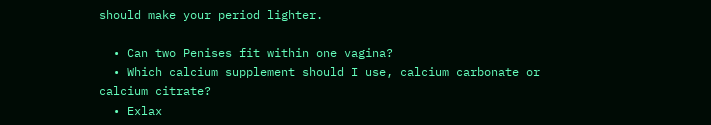should make your period lighter.

  • Can two Penises fit within one vagina?
  • Which calcium supplement should I use, calcium carbonate or calcium citrate?
  • Exlax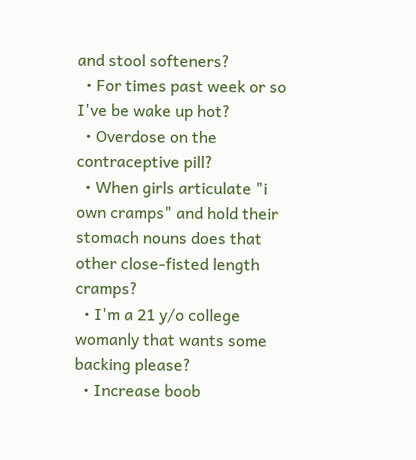and stool softeners?
  • For times past week or so I've be wake up hot?
  • Overdose on the contraceptive pill?
  • When girls articulate "i own cramps" and hold their stomach nouns does that other close-fisted length cramps?
  • I'm a 21 y/o college womanly that wants some backing please?
  • Increase boob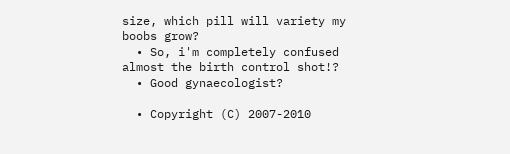size, which pill will variety my boobs grow?
  • So, i'm completely confused almost the birth control shot!?
  • Good gynaecologist?

  • Copyright (C) 2007-2010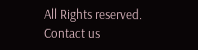All Rights reserved.     Contact us